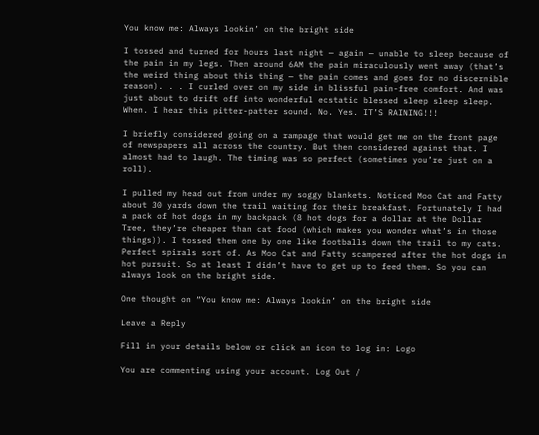You know me: Always lookin’ on the bright side

I tossed and turned for hours last night — again — unable to sleep because of the pain in my legs. Then around 6AM the pain miraculously went away (that’s the weird thing about this thing — the pain comes and goes for no discernible reason). . . I curled over on my side in blissful pain-free comfort. And was just about to drift off into wonderful ecstatic blessed sleep sleep sleep. When. I hear this pitter-patter sound. No. Yes. IT’S RAINING!!!

I briefly considered going on a rampage that would get me on the front page of newspapers all across the country. But then considered against that. I almost had to laugh. The timing was so perfect (sometimes you’re just on a roll).

I pulled my head out from under my soggy blankets. Noticed Moo Cat and Fatty about 30 yards down the trail waiting for their breakfast. Fortunately I had a pack of hot dogs in my backpack (8 hot dogs for a dollar at the Dollar Tree, they’re cheaper than cat food (which makes you wonder what’s in those things)). I tossed them one by one like footballs down the trail to my cats. Perfect spirals sort of. As Moo Cat and Fatty scampered after the hot dogs in hot pursuit. So at least I didn’t have to get up to feed them. So you can always look on the bright side.

One thought on “You know me: Always lookin’ on the bright side

Leave a Reply

Fill in your details below or click an icon to log in: Logo

You are commenting using your account. Log Out /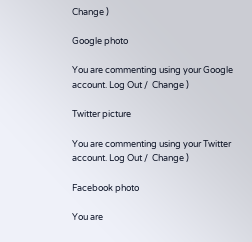Change )

Google photo

You are commenting using your Google account. Log Out /  Change )

Twitter picture

You are commenting using your Twitter account. Log Out /  Change )

Facebook photo

You are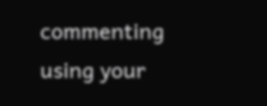commenting using your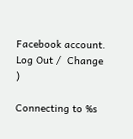Facebook account. Log Out /  Change )

Connecting to %s